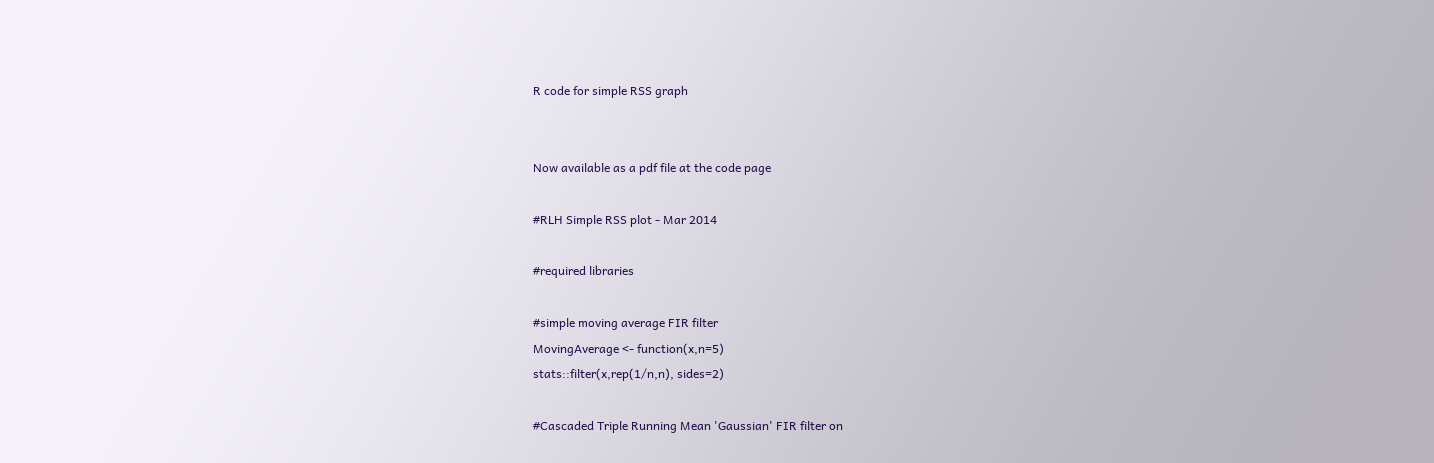R code for simple RSS graph


Now available as a pdf file at the code page

#RLH Simple RSS plot - Mar 2014

#required libraries

#simple moving average FIR filter
MovingAverage <- function(x,n=5)
stats::filter(x,rep(1/n,n), sides=2)

#Cascaded Triple Running Mean 'Gaussian' FIR filter on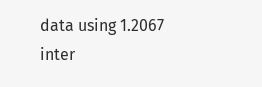data using 1.2067 inter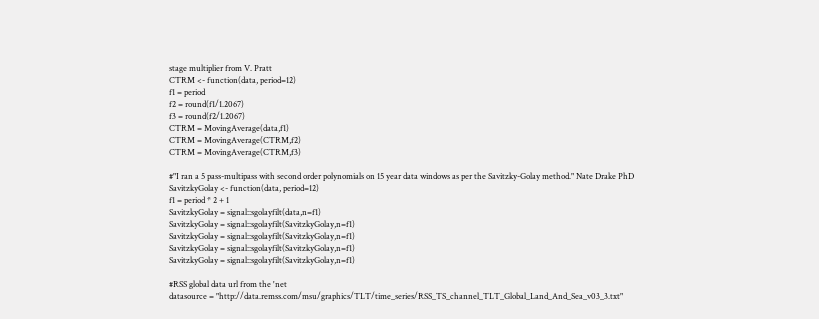stage multiplier from V. Pratt
CTRM <- function(data, period=12)
f1 = period
f2 = round(f1/1.2067)
f3 = round(f2/1.2067)
CTRM = MovingAverage(data,f1)
CTRM = MovingAverage(CTRM,f2)
CTRM = MovingAverage(CTRM,f3)

#"I ran a 5 pass-multipass with second order polynomials on 15 year data windows as per the Savitzky-Golay method." Nate Drake PhD
SavitzkyGolay <- function(data, period=12)
f1 = period * 2 + 1
SavitzkyGolay = signal::sgolayfilt(data,n=f1)
SavitzkyGolay = signal::sgolayfilt(SavitzkyGolay,n=f1)
SavitzkyGolay = signal::sgolayfilt(SavitzkyGolay,n=f1)
SavitzkyGolay = signal::sgolayfilt(SavitzkyGolay,n=f1)
SavitzkyGolay = signal::sgolayfilt(SavitzkyGolay,n=f1)

#RSS global data url from the 'net
datasource = "http://data.remss.com/msu/graphics/TLT/time_series/RSS_TS_channel_TLT_Global_Land_And_Sea_v03_3.txt"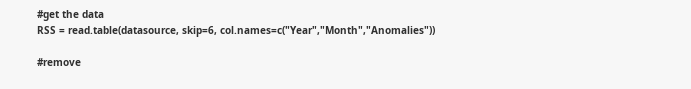#get the data
RSS = read.table(datasource, skip=6, col.names=c("Year","Month","Anomalies"))

#remove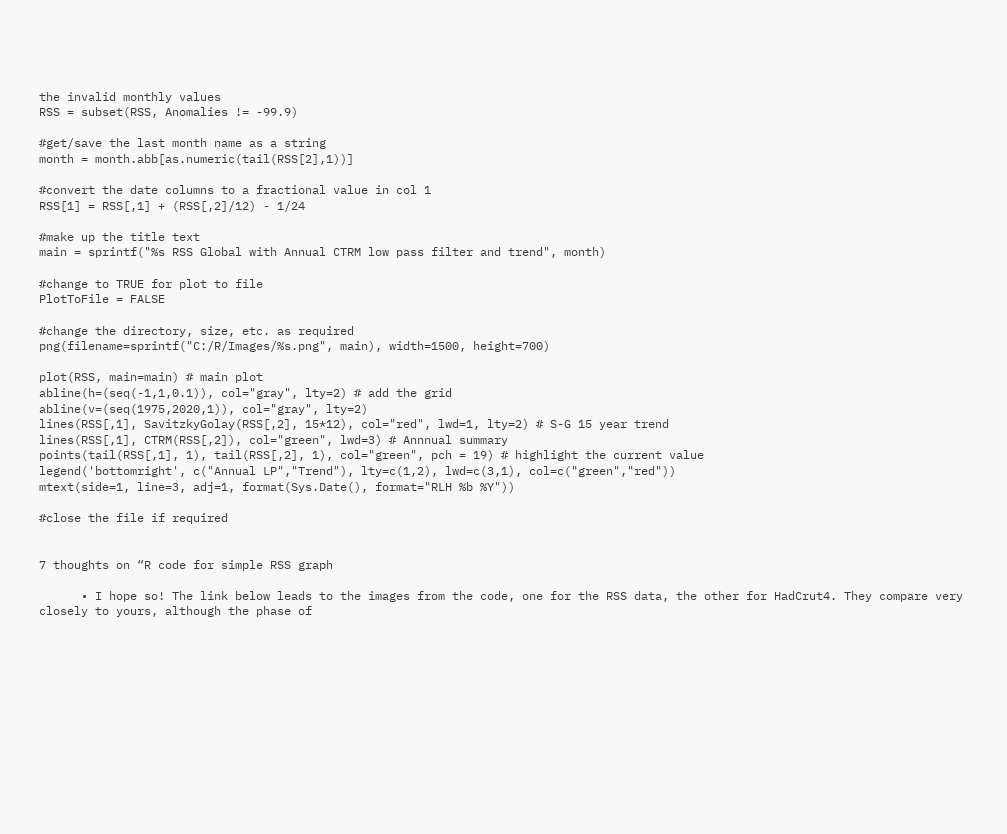the invalid monthly values
RSS = subset(RSS, Anomalies != -99.9)

#get/save the last month name as a string
month = month.abb[as.numeric(tail(RSS[2],1))]

#convert the date columns to a fractional value in col 1
RSS[1] = RSS[,1] + (RSS[,2]/12) - 1/24

#make up the title text
main = sprintf("%s RSS Global with Annual CTRM low pass filter and trend", month)

#change to TRUE for plot to file
PlotToFile = FALSE

#change the directory, size, etc. as required
png(filename=sprintf("C:/R/Images/%s.png", main), width=1500, height=700)

plot(RSS, main=main) # main plot
abline(h=(seq(-1,1,0.1)), col="gray", lty=2) # add the grid
abline(v=(seq(1975,2020,1)), col="gray", lty=2)
lines(RSS[,1], SavitzkyGolay(RSS[,2], 15*12), col="red", lwd=1, lty=2) # S-G 15 year trend
lines(RSS[,1], CTRM(RSS[,2]), col="green", lwd=3) # Annnual summary
points(tail(RSS[,1], 1), tail(RSS[,2], 1), col="green", pch = 19) # highlight the current value
legend('bottomright', c("Annual LP","Trend"), lty=c(1,2), lwd=c(3,1), col=c("green","red"))
mtext(side=1, line=3, adj=1, format(Sys.Date(), format="RLH %b %Y"))

#close the file if required


7 thoughts on “R code for simple RSS graph

      • I hope so! The link below leads to the images from the code, one for the RSS data, the other for HadCrut4. They compare very closely to yours, although the phase of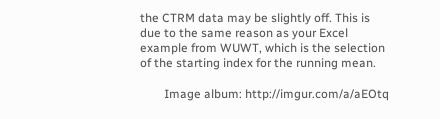the CTRM data may be slightly off. This is due to the same reason as your Excel example from WUWT, which is the selection of the starting index for the running mean.

        Image album: http://imgur.com/a/aEOtq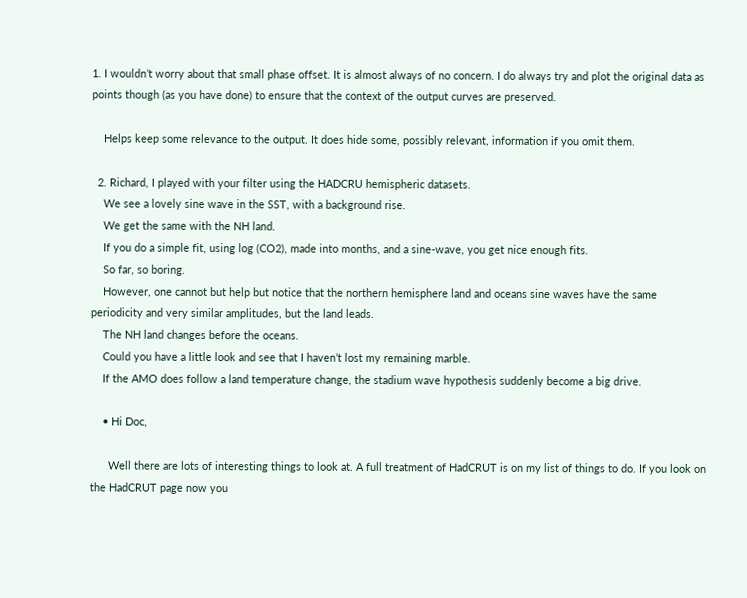1. I wouldn’t worry about that small phase offset. It is almost always of no concern. I do always try and plot the original data as points though (as you have done) to ensure that the context of the output curves are preserved.

    Helps keep some relevance to the output. It does hide some, possibly relevant, information if you omit them.

  2. Richard, I played with your filter using the HADCRU hemispheric datasets.
    We see a lovely sine wave in the SST, with a background rise.
    We get the same with the NH land.
    If you do a simple fit, using log (CO2), made into months, and a sine-wave, you get nice enough fits.
    So far, so boring.
    However, one cannot but help but notice that the northern hemisphere land and oceans sine waves have the same periodicity and very similar amplitudes, but the land leads.
    The NH land changes before the oceans.
    Could you have a little look and see that I haven’t lost my remaining marble.
    If the AMO does follow a land temperature change, the stadium wave hypothesis suddenly become a big drive.

    • Hi Doc,

      Well there are lots of interesting things to look at. A full treatment of HadCRUT is on my list of things to do. If you look on the HadCRUT page now you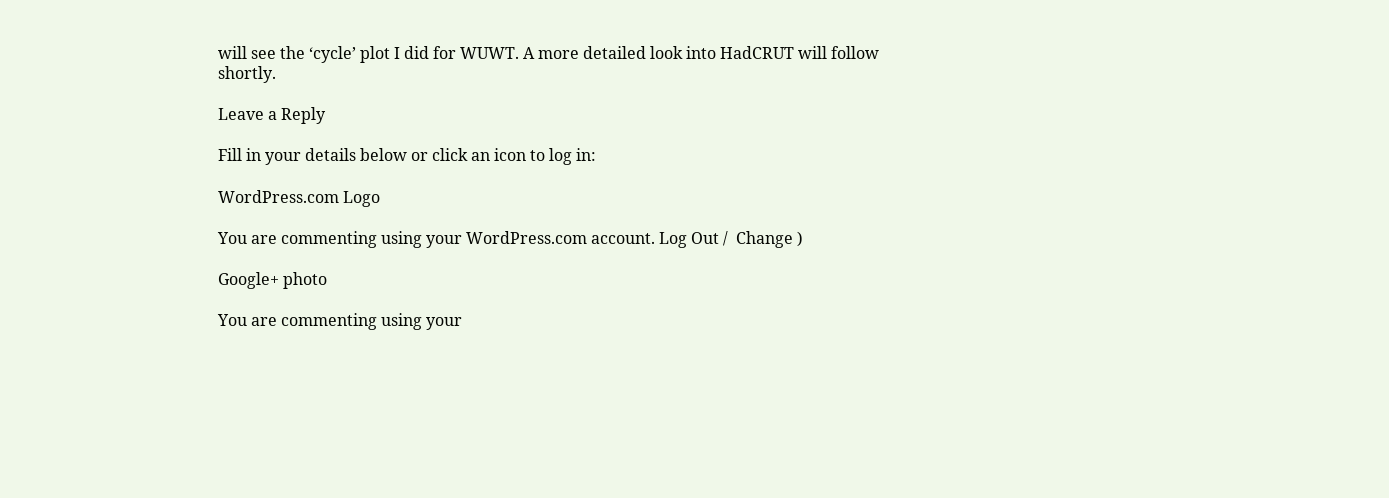will see the ‘cycle’ plot I did for WUWT. A more detailed look into HadCRUT will follow shortly.

Leave a Reply

Fill in your details below or click an icon to log in:

WordPress.com Logo

You are commenting using your WordPress.com account. Log Out /  Change )

Google+ photo

You are commenting using your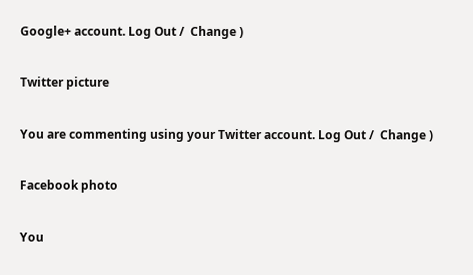Google+ account. Log Out /  Change )

Twitter picture

You are commenting using your Twitter account. Log Out /  Change )

Facebook photo

You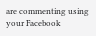are commenting using your Facebook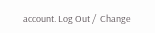account. Log Out /  Change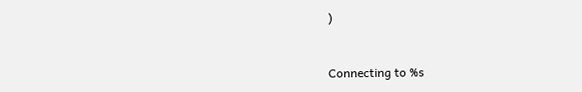)


Connecting to %s